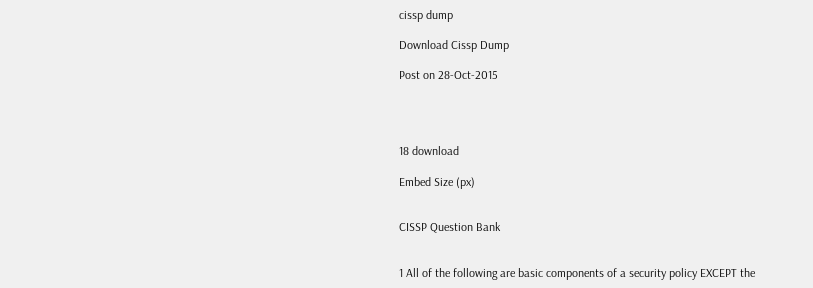cissp dump

Download Cissp Dump

Post on 28-Oct-2015




18 download

Embed Size (px)


CISSP Question Bank


1 All of the following are basic components of a security policy EXCEPT the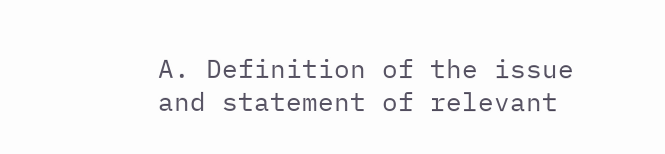A. Definition of the issue and statement of relevant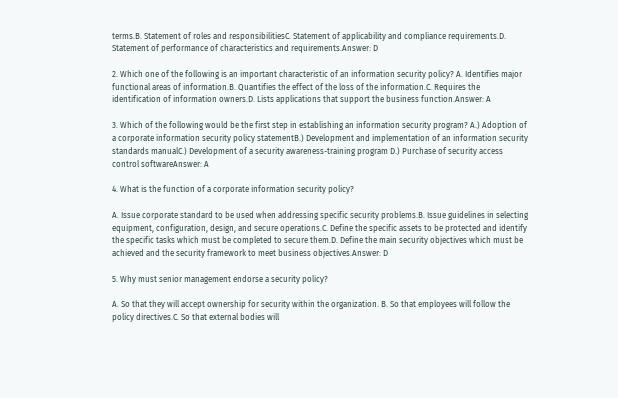terms.B. Statement of roles and responsibilitiesC. Statement of applicability and compliance requirements.D. Statement of performance of characteristics and requirements.Answer: D

2. Which one of the following is an important characteristic of an information security policy? A. Identifies major functional areas of information.B. Quantifies the effect of the loss of the information.C. Requires the identification of information owners.D. Lists applications that support the business function.Answer: A

3. Which of the following would be the first step in establishing an information security program? A.) Adoption of a corporate information security policy statementB.) Development and implementation of an information security standards manualC.) Development of a security awareness-training program D.) Purchase of security access control softwareAnswer: A

4. What is the function of a corporate information security policy?

A. Issue corporate standard to be used when addressing specific security problems.B. Issue guidelines in selecting equipment, configuration, design, and secure operations.C. Define the specific assets to be protected and identify the specific tasks which must be completed to secure them.D. Define the main security objectives which must be achieved and the security framework to meet business objectives.Answer: D

5. Why must senior management endorse a security policy?

A. So that they will accept ownership for security within the organization. B. So that employees will follow the policy directives.C. So that external bodies will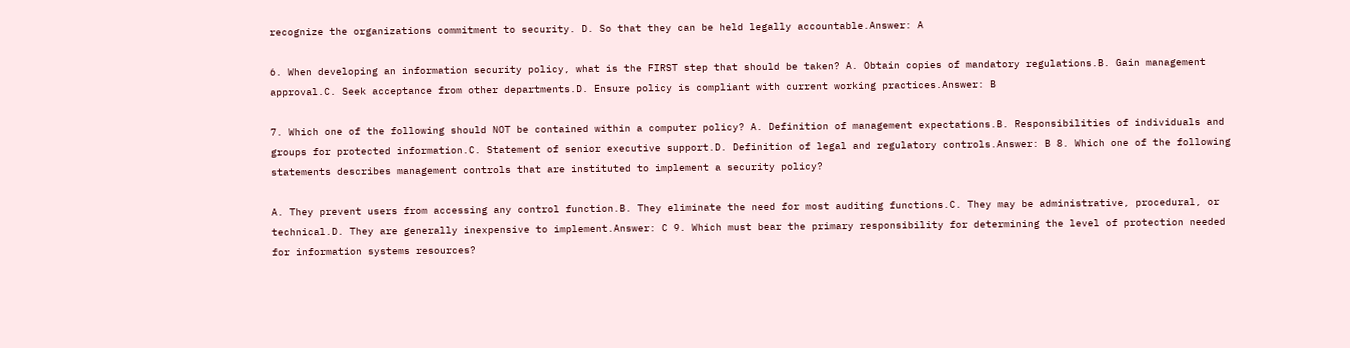recognize the organizations commitment to security. D. So that they can be held legally accountable.Answer: A

6. When developing an information security policy, what is the FIRST step that should be taken? A. Obtain copies of mandatory regulations.B. Gain management approval.C. Seek acceptance from other departments.D. Ensure policy is compliant with current working practices.Answer: B

7. Which one of the following should NOT be contained within a computer policy? A. Definition of management expectations.B. Responsibilities of individuals and groups for protected information.C. Statement of senior executive support.D. Definition of legal and regulatory controls.Answer: B 8. Which one of the following statements describes management controls that are instituted to implement a security policy?

A. They prevent users from accessing any control function.B. They eliminate the need for most auditing functions.C. They may be administrative, procedural, or technical.D. They are generally inexpensive to implement.Answer: C 9. Which must bear the primary responsibility for determining the level of protection needed for information systems resources?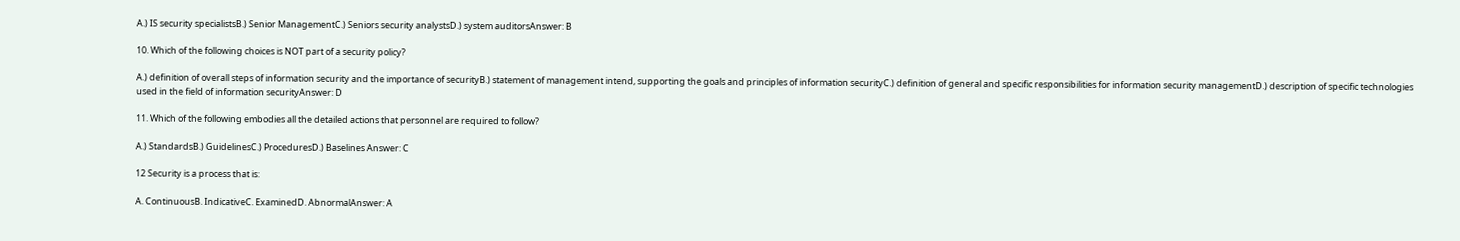A.) IS security specialistsB.) Senior ManagementC.) Seniors security analystsD.) system auditorsAnswer: B

10. Which of the following choices is NOT part of a security policy?

A.) definition of overall steps of information security and the importance of securityB.) statement of management intend, supporting the goals and principles of information securityC.) definition of general and specific responsibilities for information security managementD.) description of specific technologies used in the field of information securityAnswer: D

11. Which of the following embodies all the detailed actions that personnel are required to follow?

A.) StandardsB.) GuidelinesC.) ProceduresD.) Baselines Answer: C

12 Security is a process that is:

A. ContinuousB. IndicativeC. ExaminedD. AbnormalAnswer: A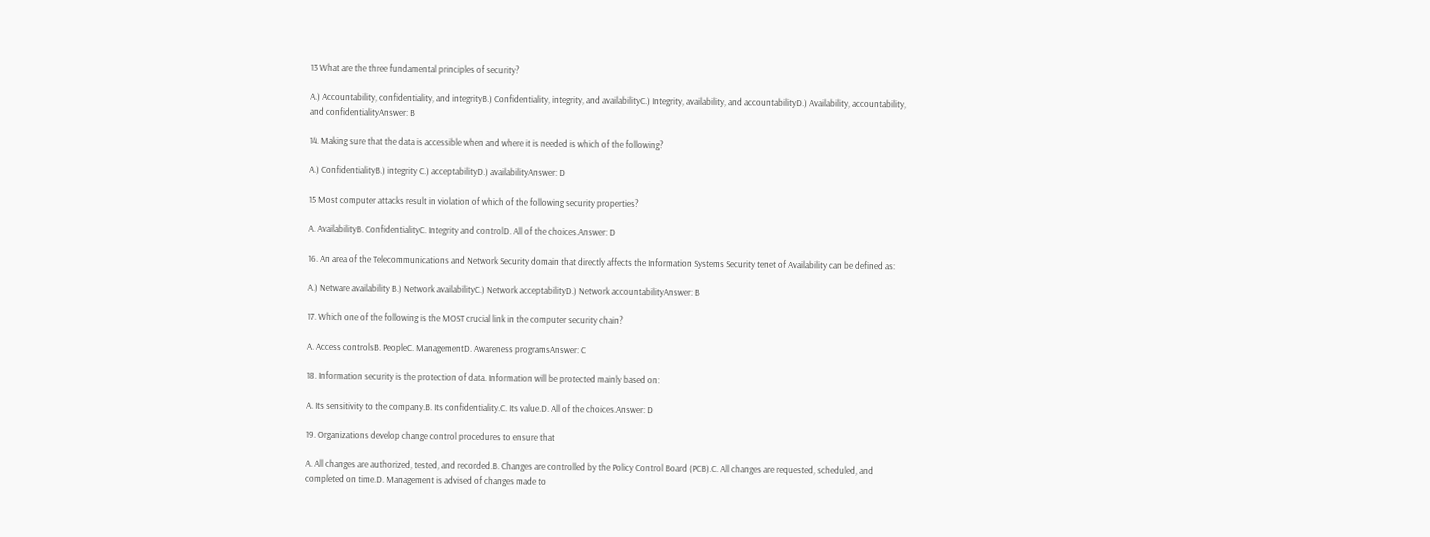13 What are the three fundamental principles of security?

A.) Accountability, confidentiality, and integrityB.) Confidentiality, integrity, and availabilityC.) Integrity, availability, and accountabilityD.) Availability, accountability, and confidentialityAnswer: B

14. Making sure that the data is accessible when and where it is needed is which of the following?

A.) ConfidentialityB.) integrity C.) acceptabilityD.) availabilityAnswer: D

15 Most computer attacks result in violation of which of the following security properties?

A. AvailabilityB. ConfidentialityC. Integrity and controlD. All of the choices.Answer: D

16. An area of the Telecommunications and Network Security domain that directly affects the Information Systems Security tenet of Availability can be defined as:

A.) Netware availability B.) Network availabilityC.) Network acceptabilityD.) Network accountabilityAnswer: B

17. Which one of the following is the MOST crucial link in the computer security chain?

A. Access controlsB. PeopleC. ManagementD. Awareness programsAnswer: C

18. Information security is the protection of data. Information will be protected mainly based on:

A. Its sensitivity to the company.B. Its confidentiality.C. Its value.D. All of the choices.Answer: D

19. Organizations develop change control procedures to ensure that

A. All changes are authorized, tested, and recorded.B. Changes are controlled by the Policy Control Board (PCB).C. All changes are requested, scheduled, and completed on time.D. Management is advised of changes made to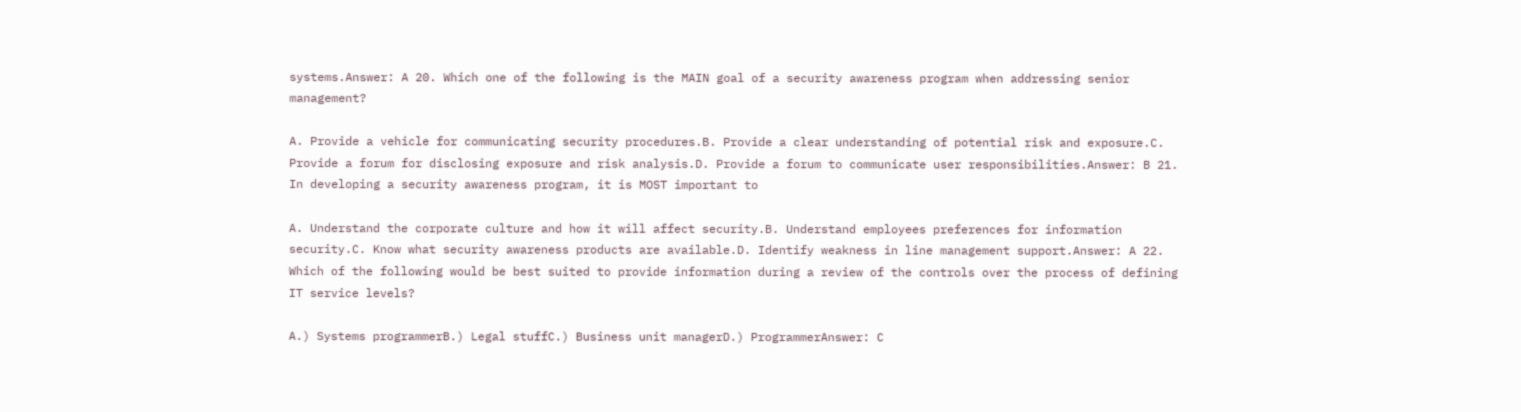systems.Answer: A 20. Which one of the following is the MAIN goal of a security awareness program when addressing senior management?

A. Provide a vehicle for communicating security procedures.B. Provide a clear understanding of potential risk and exposure.C. Provide a forum for disclosing exposure and risk analysis.D. Provide a forum to communicate user responsibilities.Answer: B 21. In developing a security awareness program, it is MOST important to

A. Understand the corporate culture and how it will affect security.B. Understand employees preferences for information security.C. Know what security awareness products are available.D. Identify weakness in line management support.Answer: A 22. Which of the following would be best suited to provide information during a review of the controls over the process of defining IT service levels?

A.) Systems programmerB.) Legal stuffC.) Business unit managerD.) ProgrammerAnswer: C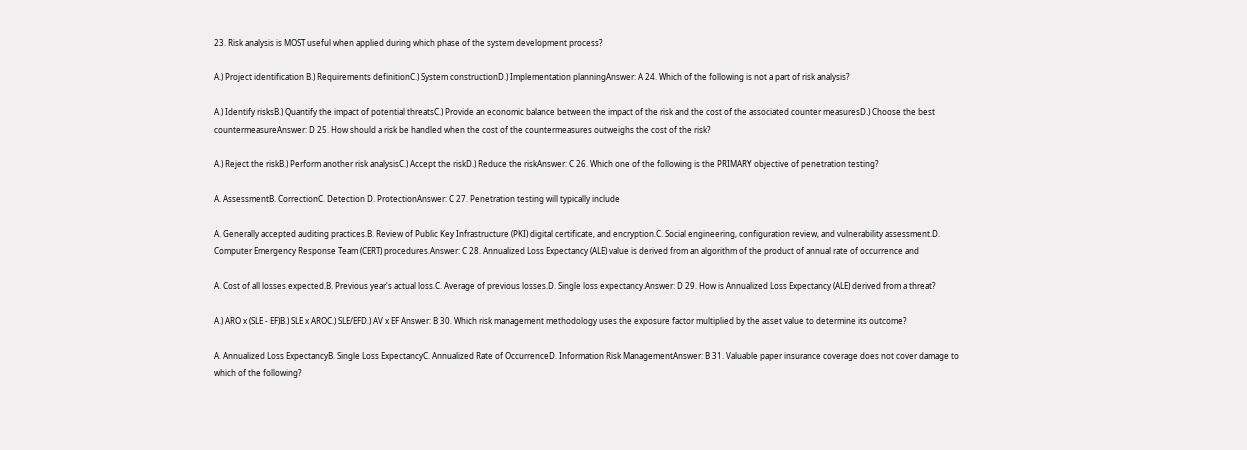23. Risk analysis is MOST useful when applied during which phase of the system development process?

A.) Project identification B.) Requirements definitionC.) System constructionD.) Implementation planningAnswer: A 24. Which of the following is not a part of risk analysis?

A.) Identify risksB.) Quantify the impact of potential threatsC.) Provide an economic balance between the impact of the risk and the cost of the associated counter measuresD.) Choose the best countermeasureAnswer: D 25. How should a risk be handled when the cost of the countermeasures outweighs the cost of the risk?

A.) Reject the riskB.) Perform another risk analysisC.) Accept the riskD.) Reduce the riskAnswer: C 26. Which one of the following is the PRIMARY objective of penetration testing?

A. AssessmentB. CorrectionC. Detection D. ProtectionAnswer: C 27. Penetration testing will typically include

A. Generally accepted auditing practices.B. Review of Public Key Infrastructure (PKI) digital certificate, and encryption.C. Social engineering, configuration review, and vulnerability assessment.D. Computer Emergency Response Team (CERT) procedures.Answer: C 28. Annualized Loss Expectancy (ALE) value is derived from an algorithm of the product of annual rate of occurrence and

A. Cost of all losses expected.B. Previous year's actual loss.C. Average of previous losses.D. Single loss expectancy.Answer: D 29. How is Annualized Loss Expectancy (ALE) derived from a threat?

A.) ARO x (SLE - EF)B.) SLE x AROC.) SLE/EFD.) AV x EF Answer: B 30. Which risk management methodology uses the exposure factor multiplied by the asset value to determine its outcome?

A. Annualized Loss ExpectancyB. Single Loss ExpectancyC. Annualized Rate of OccurrenceD. Information Risk ManagementAnswer: B 31. Valuable paper insurance coverage does not cover damage to which of the following?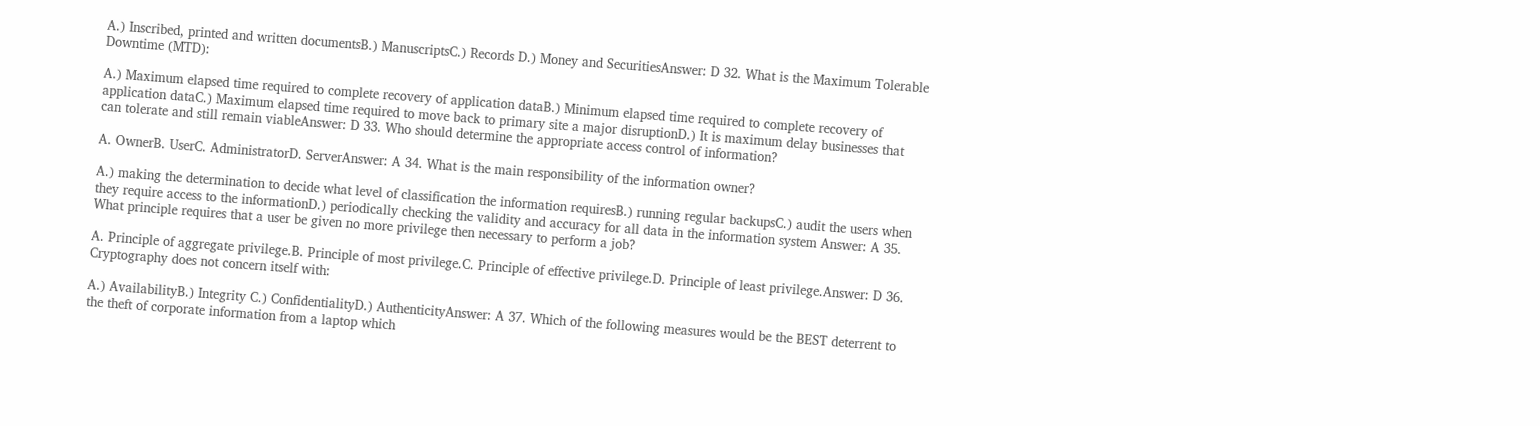A.) Inscribed, printed and written documentsB.) ManuscriptsC.) Records D.) Money and SecuritiesAnswer: D 32. What is the Maximum Tolerable Downtime (MTD):

A.) Maximum elapsed time required to complete recovery of application dataB.) Minimum elapsed time required to complete recovery of application dataC.) Maximum elapsed time required to move back to primary site a major disruptionD.) It is maximum delay businesses that can tolerate and still remain viableAnswer: D 33. Who should determine the appropriate access control of information?

A. OwnerB. UserC. AdministratorD. ServerAnswer: A 34. What is the main responsibility of the information owner?

A.) making the determination to decide what level of classification the information requiresB.) running regular backupsC.) audit the users when they require access to the informationD.) periodically checking the validity and accuracy for all data in the information system Answer: A 35. What principle requires that a user be given no more privilege then necessary to perform a job?

A. Principle of aggregate privilege.B. Principle of most privilege.C. Principle of effective privilege.D. Principle of least privilege.Answer: D 36. Cryptography does not concern itself with:

A.) AvailabilityB.) Integrity C.) ConfidentialityD.) AuthenticityAnswer: A 37. Which of the following measures would be the BEST deterrent to the theft of corporate information from a laptop which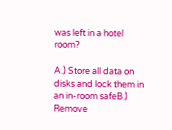was left in a hotel room?

A.) Store all data on disks and lock them in an in-room safeB.) Remove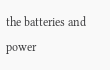the batteries and power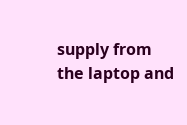supply from the laptop and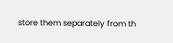store them separately from th